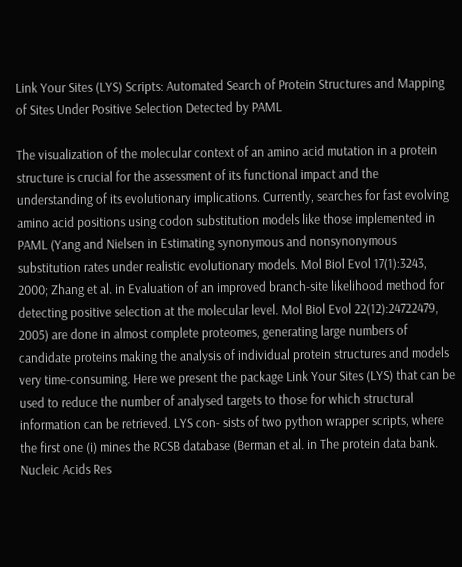Link Your Sites (LYS) Scripts: Automated Search of Protein Structures and Mapping of Sites Under Positive Selection Detected by PAML

The visualization of the molecular context of an amino acid mutation in a protein structure is crucial for the assessment of its functional impact and the understanding of its evolutionary implications. Currently, searches for fast evolving amino acid positions using codon substitution models like those implemented in PAML (Yang and Nielsen in Estimating synonymous and nonsynonymous substitution rates under realistic evolutionary models. Mol Biol Evol 17(1):3243, 2000; Zhang et al. in Evaluation of an improved branch-site likelihood method for detecting positive selection at the molecular level. Mol Biol Evol 22(12):24722479, 2005) are done in almost complete proteomes, generating large numbers of candidate proteins making the analysis of individual protein structures and models very time-consuming. Here we present the package Link Your Sites (LYS) that can be used to reduce the number of analysed targets to those for which structural information can be retrieved. LYS con- sists of two python wrapper scripts, where the first one (i) mines the RCSB database (Berman et al. in The protein data bank. Nucleic Acids Res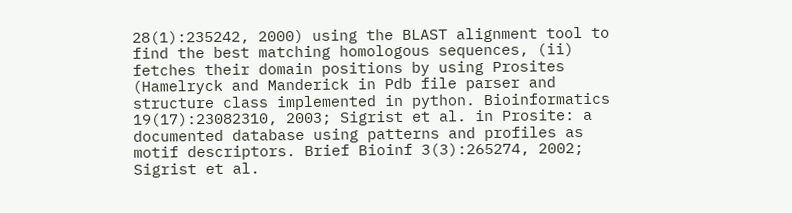28(1):235242, 2000) using the BLAST alignment tool to find the best matching homologous sequences, (ii) fetches their domain positions by using Prosites (Hamelryck and Manderick in Pdb file parser and structure class implemented in python. Bioinformatics 19(17):23082310, 2003; Sigrist et al. in Prosite: a documented database using patterns and profiles as motif descriptors. Brief Bioinf 3(3):265274, 2002; Sigrist et al.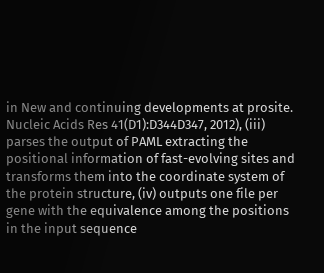in New and continuing developments at prosite. Nucleic Acids Res 41(D1):D344D347, 2012), (iii) parses the output of PAML extracting the positional information of fast-evolving sites and transforms them into the coordinate system of the protein structure, (iv) outputs one file per gene with the equivalence among the positions in the input sequence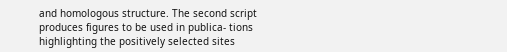and homologous structure. The second script produces figures to be used in publica- tions highlighting the positively selected sites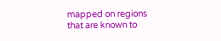mapped on regions that are known to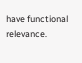have functional relevance.